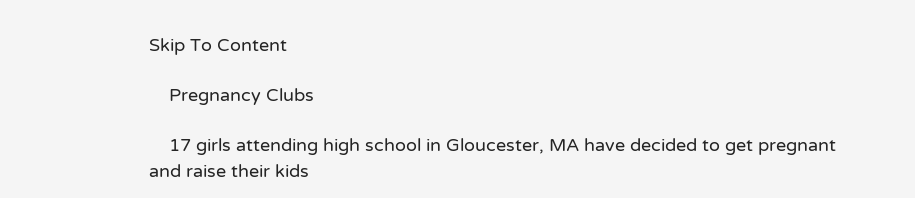Skip To Content

    Pregnancy Clubs

    17 girls attending high school in Gloucester, MA have decided to get pregnant and raise their kids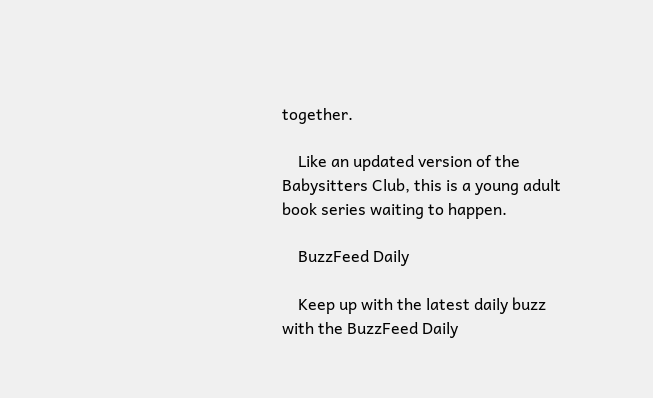together.

    Like an updated version of the Babysitters Club, this is a young adult book series waiting to happen.

    BuzzFeed Daily

    Keep up with the latest daily buzz with the BuzzFeed Daily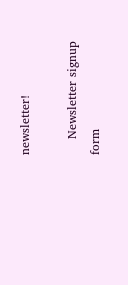newsletter!

    Newsletter signup form